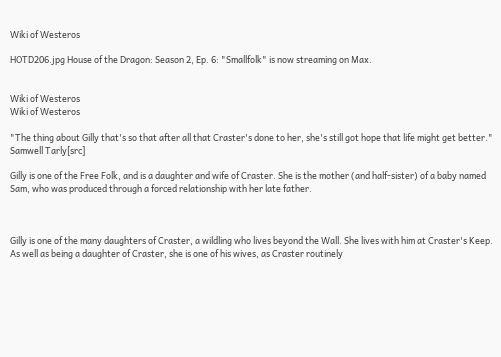Wiki of Westeros

HOTD206.jpg House of the Dragon: Season 2, Ep. 6: "Smallfolk" is now streaming on Max.


Wiki of Westeros
Wiki of Westeros

"The thing about Gilly that's so that after all that Craster's done to her, she's still got hope that life might get better."
Samwell Tarly[src]

Gilly is one of the Free Folk, and is a daughter and wife of Craster. She is the mother (and half-sister) of a baby named Sam, who was produced through a forced relationship with her late father.



Gilly is one of the many daughters of Craster, a wildling who lives beyond the Wall. She lives with him at Craster's Keep. As well as being a daughter of Craster, she is one of his wives, as Craster routinely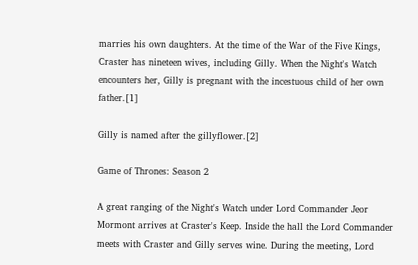marries his own daughters. At the time of the War of the Five Kings, Craster has nineteen wives, including Gilly. When the Night's Watch encounters her, Gilly is pregnant with the incestuous child of her own father.[1]

Gilly is named after the gillyflower.[2]

Game of Thrones: Season 2

A great ranging of the Night's Watch under Lord Commander Jeor Mormont arrives at Craster's Keep. Inside the hall the Lord Commander meets with Craster and Gilly serves wine. During the meeting, Lord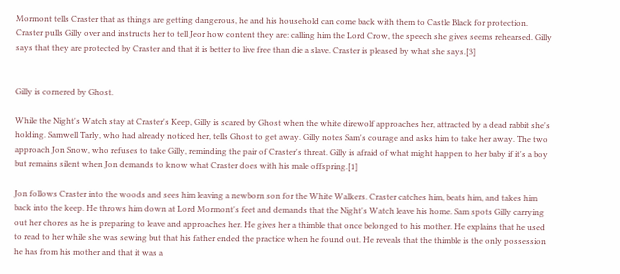Mormont tells Craster that as things are getting dangerous, he and his household can come back with them to Castle Black for protection. Craster pulls Gilly over and instructs her to tell Jeor how content they are: calling him the Lord Crow, the speech she gives seems rehearsed. Gilly says that they are protected by Craster and that it is better to live free than die a slave. Craster is pleased by what she says.[3]


Gilly is cornered by Ghost.

While the Night's Watch stay at Craster's Keep, Gilly is scared by Ghost when the white direwolf approaches her, attracted by a dead rabbit she's holding. Samwell Tarly, who had already noticed her, tells Ghost to get away. Gilly notes Sam's courage and asks him to take her away. The two approach Jon Snow, who refuses to take Gilly, reminding the pair of Craster's threat. Gilly is afraid of what might happen to her baby if it's a boy but remains silent when Jon demands to know what Craster does with his male offspring.[1]

Jon follows Craster into the woods and sees him leaving a newborn son for the White Walkers. Craster catches him, beats him, and takes him back into the keep. He throws him down at Lord Mormont's feet and demands that the Night's Watch leave his home. Sam spots Gilly carrying out her chores as he is preparing to leave and approaches her. He gives her a thimble that once belonged to his mother. He explains that he used to read to her while she was sewing but that his father ended the practice when he found out. He reveals that the thimble is the only possession he has from his mother and that it was a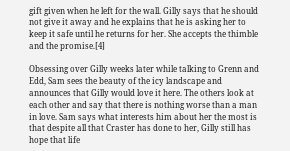gift given when he left for the wall. Gilly says that he should not give it away and he explains that he is asking her to keep it safe until he returns for her. She accepts the thimble and the promise.[4]

Obsessing over Gilly weeks later while talking to Grenn and Edd, Sam sees the beauty of the icy landscape and announces that Gilly would love it here. The others look at each other and say that there is nothing worse than a man in love. Sam says what interests him about her the most is that despite all that Craster has done to her, Gilly still has hope that life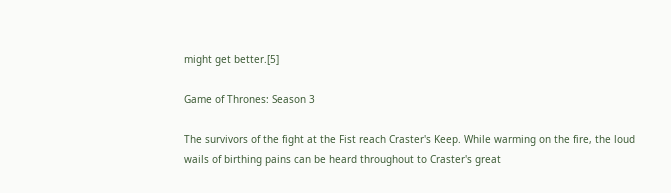might get better.[5]

Game of Thrones: Season 3

The survivors of the fight at the Fist reach Craster's Keep. While warming on the fire, the loud wails of birthing pains can be heard throughout to Craster's great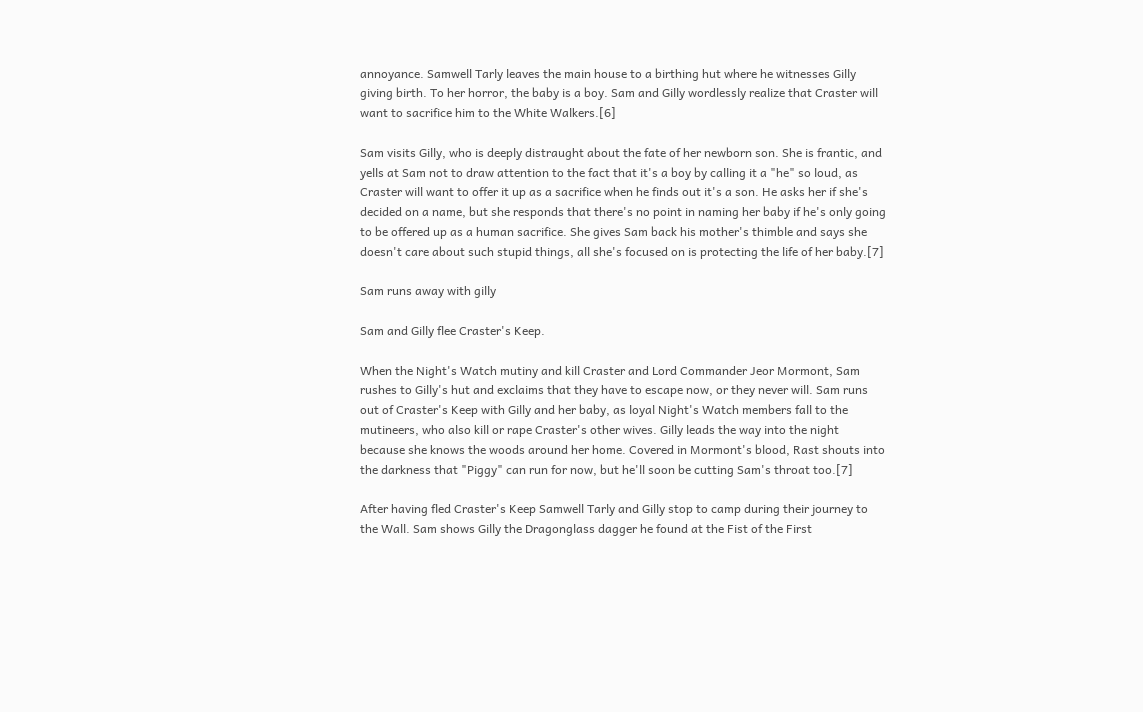annoyance. Samwell Tarly leaves the main house to a birthing hut where he witnesses Gilly giving birth. To her horror, the baby is a boy. Sam and Gilly wordlessly realize that Craster will want to sacrifice him to the White Walkers.[6]

Sam visits Gilly, who is deeply distraught about the fate of her newborn son. She is frantic, and yells at Sam not to draw attention to the fact that it's a boy by calling it a "he" so loud, as Craster will want to offer it up as a sacrifice when he finds out it's a son. He asks her if she's decided on a name, but she responds that there's no point in naming her baby if he's only going to be offered up as a human sacrifice. She gives Sam back his mother's thimble and says she doesn't care about such stupid things, all she's focused on is protecting the life of her baby.[7]

Sam runs away with gilly

Sam and Gilly flee Craster's Keep.

When the Night's Watch mutiny and kill Craster and Lord Commander Jeor Mormont, Sam rushes to Gilly's hut and exclaims that they have to escape now, or they never will. Sam runs out of Craster's Keep with Gilly and her baby, as loyal Night's Watch members fall to the mutineers, who also kill or rape Craster's other wives. Gilly leads the way into the night because she knows the woods around her home. Covered in Mormont's blood, Rast shouts into the darkness that "Piggy" can run for now, but he'll soon be cutting Sam's throat too.[7]

After having fled Craster's Keep Samwell Tarly and Gilly stop to camp during their journey to the Wall. Sam shows Gilly the Dragonglass dagger he found at the Fist of the First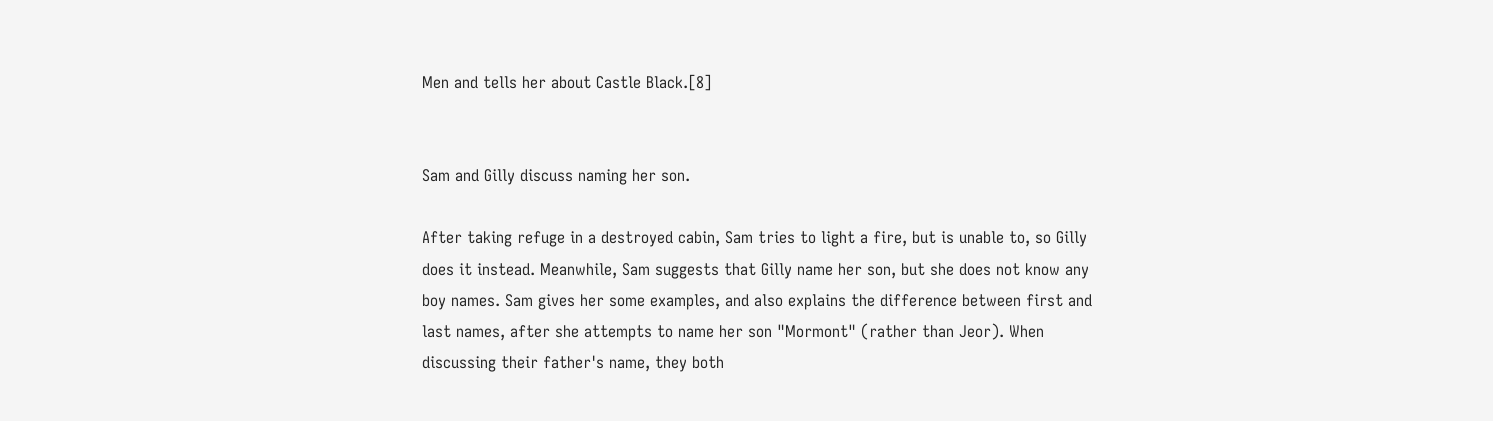Men and tells her about Castle Black.[8]


Sam and Gilly discuss naming her son.

After taking refuge in a destroyed cabin, Sam tries to light a fire, but is unable to, so Gilly does it instead. Meanwhile, Sam suggests that Gilly name her son, but she does not know any boy names. Sam gives her some examples, and also explains the difference between first and last names, after she attempts to name her son "Mormont" (rather than Jeor). When discussing their father's name, they both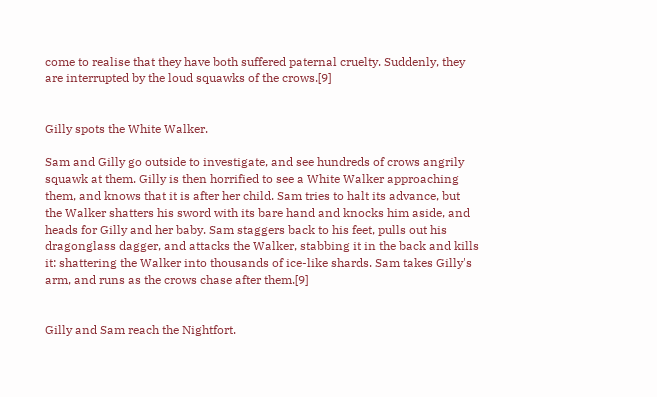come to realise that they have both suffered paternal cruelty. Suddenly, they are interrupted by the loud squawks of the crows.[9]


Gilly spots the White Walker.

Sam and Gilly go outside to investigate, and see hundreds of crows angrily squawk at them. Gilly is then horrified to see a White Walker approaching them, and knows that it is after her child. Sam tries to halt its advance, but the Walker shatters his sword with its bare hand and knocks him aside, and heads for Gilly and her baby. Sam staggers back to his feet, pulls out his dragonglass dagger, and attacks the Walker, stabbing it in the back and kills it: shattering the Walker into thousands of ice-like shards. Sam takes Gilly's arm, and runs as the crows chase after them.[9]


Gilly and Sam reach the Nightfort.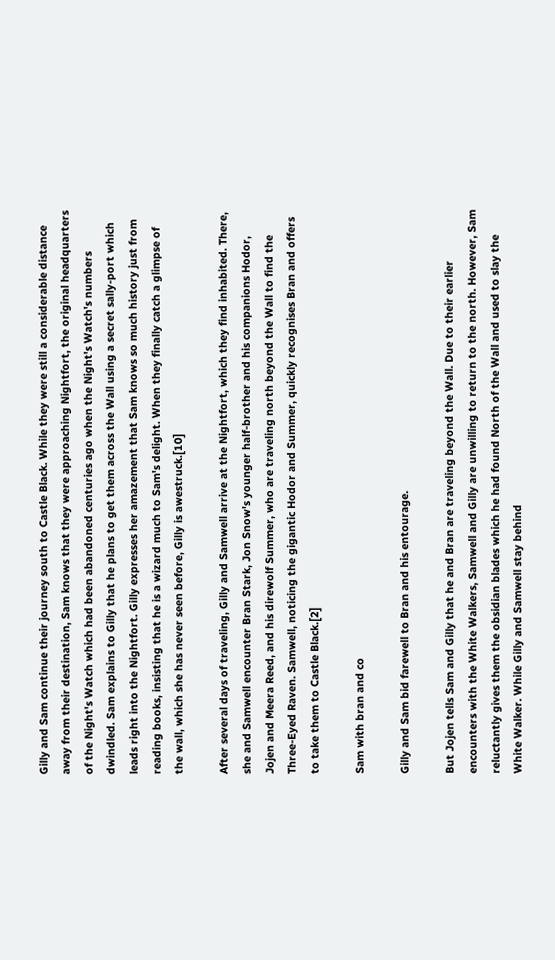Gilly and Sam continue their journey south to Castle Black. While they were still a considerable distance away from their destination, Sam knows that they were approaching Nightfort, the original headquarters of the Night's Watch which had been abandoned centuries ago when the Night's Watch's numbers dwindled. Sam explains to Gilly that he plans to get them across the Wall using a secret sally-port which leads right into the Nightfort. Gilly expresses her amazement that Sam knows so much history just from reading books, insisting that he is a wizard much to Sam's delight. When they finally catch a glimpse of the wall, which she has never seen before, Gilly is awestruck.[10]

After several days of traveling, Gilly and Samwell arrive at the Nightfort, which they find inhabited. There, she and Samwell encounter Bran Stark, Jon Snow's younger half-brother and his companions Hodor, Jojen and Meera Reed, and his direwolf Summer, who are traveling north beyond the Wall to find the Three-Eyed Raven. Samwell, noticing the gigantic Hodor and Summer, quickly recognises Bran and offers to take them to Castle Black.[2]

Sam with bran and co

Gilly and Sam bid farewell to Bran and his entourage.

But Jojen tells Sam and Gilly that he and Bran are traveling beyond the Wall. Due to their earlier encounters with the White Walkers, Samwell and Gilly are unwilling to return to the north. However, Sam reluctantly gives them the obsidian blades which he had found North of the Wall and used to slay the White Walker. While Gilly and Samwell stay behind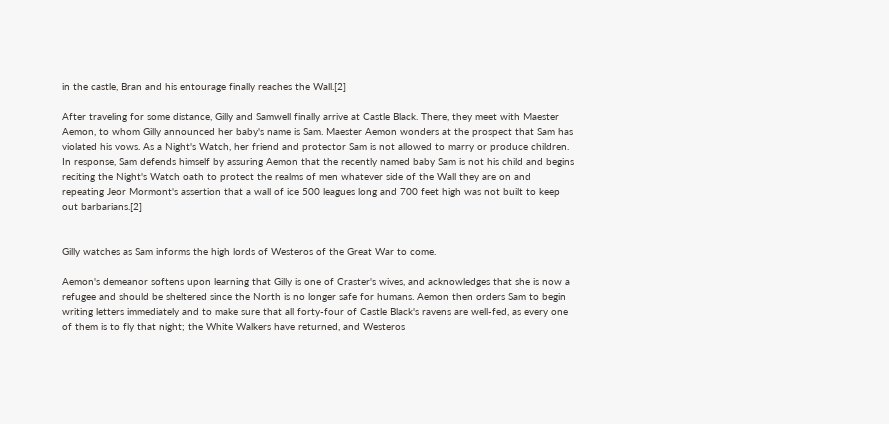in the castle, Bran and his entourage finally reaches the Wall.[2]

After traveling for some distance, Gilly and Samwell finally arrive at Castle Black. There, they meet with Maester Aemon, to whom Gilly announced her baby's name is Sam. Maester Aemon wonders at the prospect that Sam has violated his vows. As a Night's Watch, her friend and protector Sam is not allowed to marry or produce children. In response, Sam defends himself by assuring Aemon that the recently named baby Sam is not his child and begins reciting the Night's Watch oath to protect the realms of men whatever side of the Wall they are on and repeating Jeor Mormont's assertion that a wall of ice 500 leagues long and 700 feet high was not built to keep out barbarians.[2]


Gilly watches as Sam informs the high lords of Westeros of the Great War to come.

Aemon's demeanor softens upon learning that Gilly is one of Craster's wives, and acknowledges that she is now a refugee and should be sheltered since the North is no longer safe for humans. Aemon then orders Sam to begin writing letters immediately and to make sure that all forty-four of Castle Black's ravens are well-fed, as every one of them is to fly that night; the White Walkers have returned, and Westeros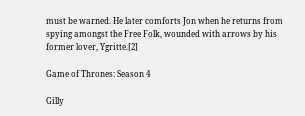must be warned. He later comforts Jon when he returns from spying amongst the Free Folk, wounded with arrows by his former lover, Ygritte.[2]

Game of Thrones: Season 4

Gilly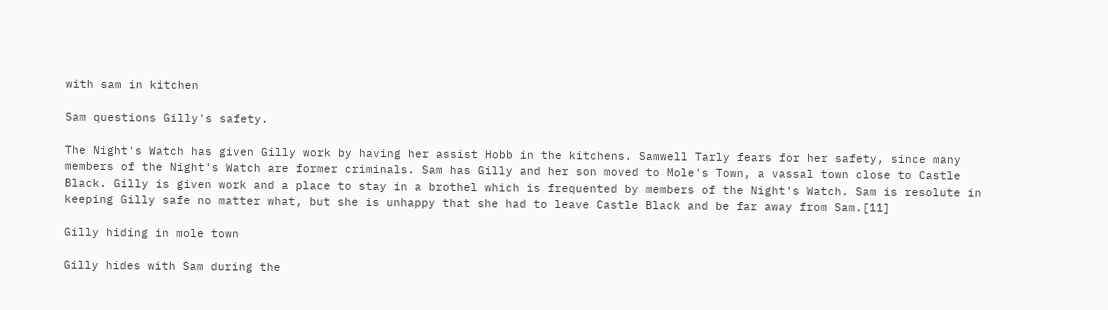with sam in kitchen

Sam questions Gilly's safety.

The Night's Watch has given Gilly work by having her assist Hobb in the kitchens. Samwell Tarly fears for her safety, since many members of the Night's Watch are former criminals. Sam has Gilly and her son moved to Mole's Town, a vassal town close to Castle Black. Gilly is given work and a place to stay in a brothel which is frequented by members of the Night's Watch. Sam is resolute in keeping Gilly safe no matter what, but she is unhappy that she had to leave Castle Black and be far away from Sam.[11]

Gilly hiding in mole town

Gilly hides with Sam during the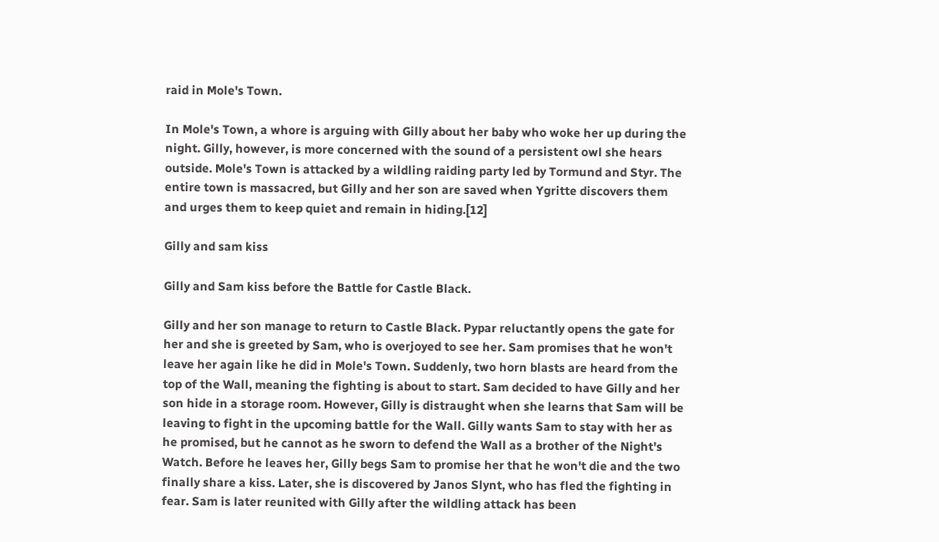raid in Mole's Town.

In Mole's Town, a whore is arguing with Gilly about her baby who woke her up during the night. Gilly, however, is more concerned with the sound of a persistent owl she hears outside. Mole's Town is attacked by a wildling raiding party led by Tormund and Styr. The entire town is massacred, but Gilly and her son are saved when Ygritte discovers them and urges them to keep quiet and remain in hiding.[12]

Gilly and sam kiss

Gilly and Sam kiss before the Battle for Castle Black.

Gilly and her son manage to return to Castle Black. Pypar reluctantly opens the gate for her and she is greeted by Sam, who is overjoyed to see her. Sam promises that he won't leave her again like he did in Mole's Town. Suddenly, two horn blasts are heard from the top of the Wall, meaning the fighting is about to start. Sam decided to have Gilly and her son hide in a storage room. However, Gilly is distraught when she learns that Sam will be leaving to fight in the upcoming battle for the Wall. Gilly wants Sam to stay with her as he promised, but he cannot as he sworn to defend the Wall as a brother of the Night's Watch. Before he leaves her, Gilly begs Sam to promise her that he won't die and the two finally share a kiss. Later, she is discovered by Janos Slynt, who has fled the fighting in fear. Sam is later reunited with Gilly after the wildling attack has been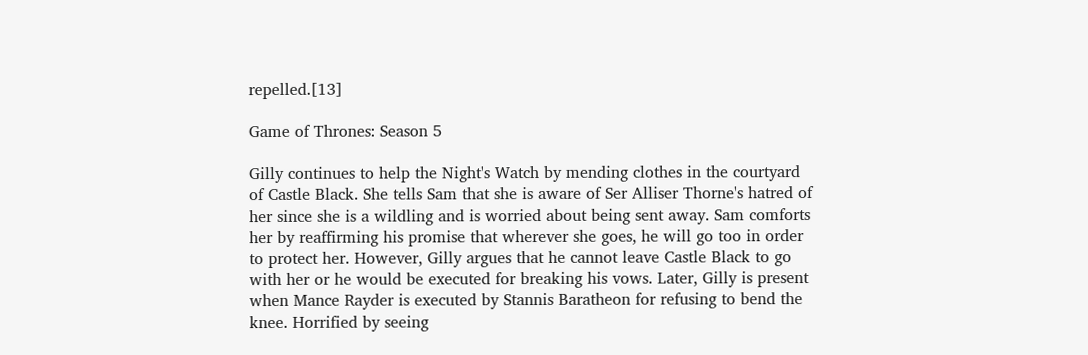repelled.[13]

Game of Thrones: Season 5

Gilly continues to help the Night's Watch by mending clothes in the courtyard of Castle Black. She tells Sam that she is aware of Ser Alliser Thorne's hatred of her since she is a wildling and is worried about being sent away. Sam comforts her by reaffirming his promise that wherever she goes, he will go too in order to protect her. However, Gilly argues that he cannot leave Castle Black to go with her or he would be executed for breaking his vows. Later, Gilly is present when Mance Rayder is executed by Stannis Baratheon for refusing to bend the knee. Horrified by seeing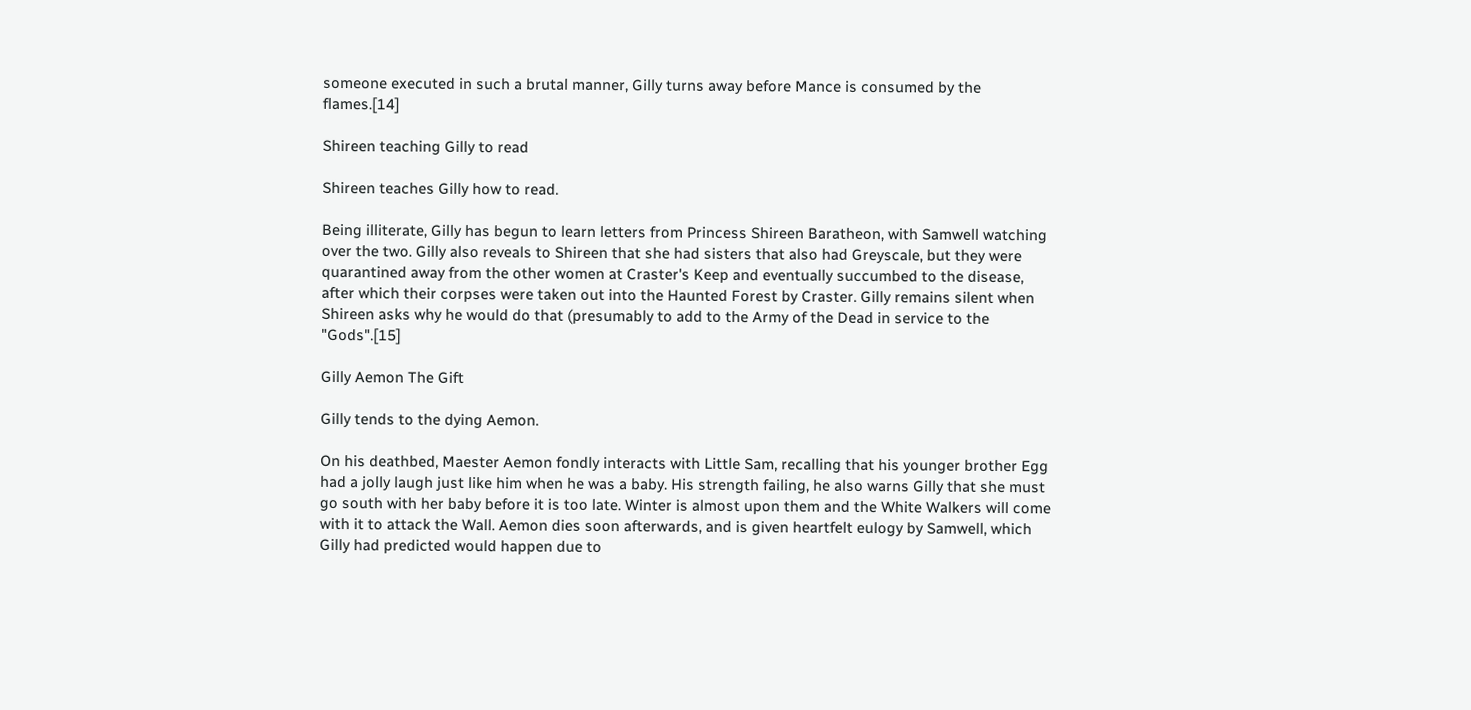someone executed in such a brutal manner, Gilly turns away before Mance is consumed by the flames.[14]

Shireen teaching Gilly to read

Shireen teaches Gilly how to read.

Being illiterate, Gilly has begun to learn letters from Princess Shireen Baratheon, with Samwell watching over the two. Gilly also reveals to Shireen that she had sisters that also had Greyscale, but they were quarantined away from the other women at Craster's Keep and eventually succumbed to the disease, after which their corpses were taken out into the Haunted Forest by Craster. Gilly remains silent when Shireen asks why he would do that (presumably to add to the Army of the Dead in service to the "Gods".[15]

Gilly Aemon The Gift

Gilly tends to the dying Aemon.

On his deathbed, Maester Aemon fondly interacts with Little Sam, recalling that his younger brother Egg had a jolly laugh just like him when he was a baby. His strength failing, he also warns Gilly that she must go south with her baby before it is too late. Winter is almost upon them and the White Walkers will come with it to attack the Wall. Aemon dies soon afterwards, and is given heartfelt eulogy by Samwell, which Gilly had predicted would happen due to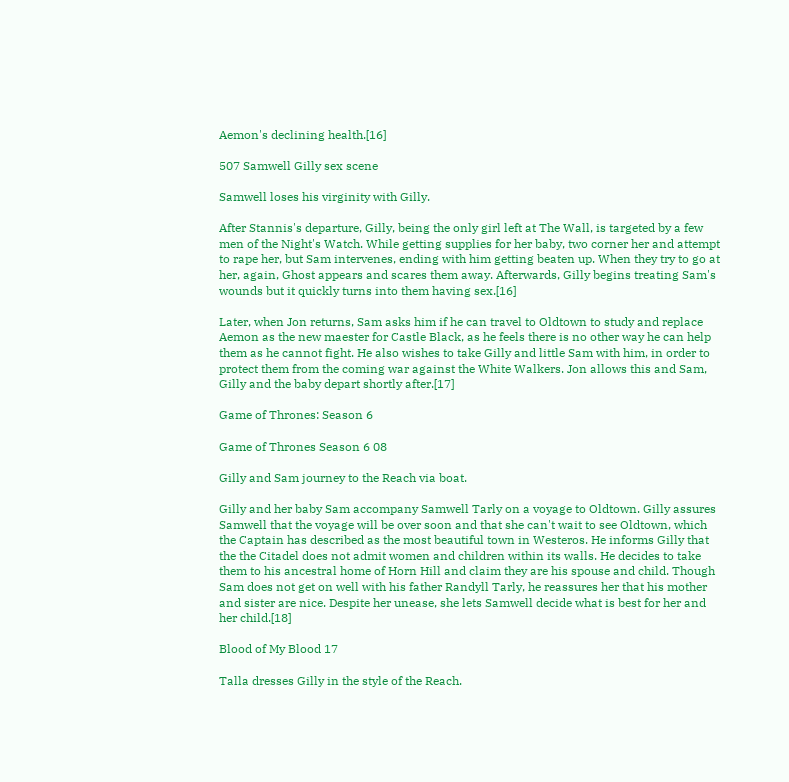Aemon's declining health.[16]

507 Samwell Gilly sex scene

Samwell loses his virginity with Gilly.

After Stannis's departure, Gilly, being the only girl left at The Wall, is targeted by a few men of the Night's Watch. While getting supplies for her baby, two corner her and attempt to rape her, but Sam intervenes, ending with him getting beaten up. When they try to go at her, again, Ghost appears and scares them away. Afterwards, Gilly begins treating Sam's wounds but it quickly turns into them having sex.[16]

Later, when Jon returns, Sam asks him if he can travel to Oldtown to study and replace Aemon as the new maester for Castle Black, as he feels there is no other way he can help them as he cannot fight. He also wishes to take Gilly and little Sam with him, in order to protect them from the coming war against the White Walkers. Jon allows this and Sam, Gilly and the baby depart shortly after.[17]

Game of Thrones: Season 6

Game of Thrones Season 6 08

Gilly and Sam journey to the Reach via boat.

Gilly and her baby Sam accompany Samwell Tarly on a voyage to Oldtown. Gilly assures Samwell that the voyage will be over soon and that she can't wait to see Oldtown, which the Captain has described as the most beautiful town in Westeros. He informs Gilly that the the Citadel does not admit women and children within its walls. He decides to take them to his ancestral home of Horn Hill and claim they are his spouse and child. Though Sam does not get on well with his father Randyll Tarly, he reassures her that his mother and sister are nice. Despite her unease, she lets Samwell decide what is best for her and her child.[18]

Blood of My Blood 17

Talla dresses Gilly in the style of the Reach.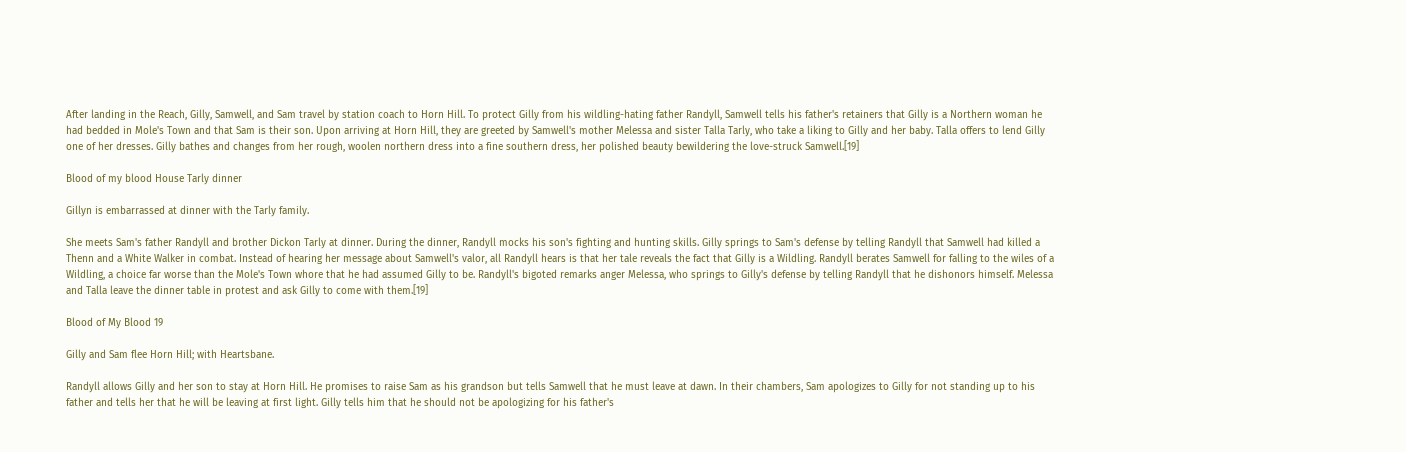After landing in the Reach, Gilly, Samwell, and Sam travel by station coach to Horn Hill. To protect Gilly from his wildling-hating father Randyll, Samwell tells his father's retainers that Gilly is a Northern woman he had bedded in Mole's Town and that Sam is their son. Upon arriving at Horn Hill, they are greeted by Samwell's mother Melessa and sister Talla Tarly, who take a liking to Gilly and her baby. Talla offers to lend Gilly one of her dresses. Gilly bathes and changes from her rough, woolen northern dress into a fine southern dress, her polished beauty bewildering the love-struck Samwell.[19]

Blood of my blood House Tarly dinner

Gillyn is embarrassed at dinner with the Tarly family.

She meets Sam's father Randyll and brother Dickon Tarly at dinner. During the dinner, Randyll mocks his son's fighting and hunting skills. Gilly springs to Sam's defense by telling Randyll that Samwell had killed a Thenn and a White Walker in combat. Instead of hearing her message about Samwell's valor, all Randyll hears is that her tale reveals the fact that Gilly is a Wildling. Randyll berates Samwell for falling to the wiles of a Wildling, a choice far worse than the Mole's Town whore that he had assumed Gilly to be. Randyll's bigoted remarks anger Melessa, who springs to Gilly's defense by telling Randyll that he dishonors himself. Melessa and Talla leave the dinner table in protest and ask Gilly to come with them.[19]

Blood of My Blood 19

Gilly and Sam flee Horn Hill; with Heartsbane.

Randyll allows Gilly and her son to stay at Horn Hill. He promises to raise Sam as his grandson but tells Samwell that he must leave at dawn. In their chambers, Sam apologizes to Gilly for not standing up to his father and tells her that he will be leaving at first light. Gilly tells him that he should not be apologizing for his father's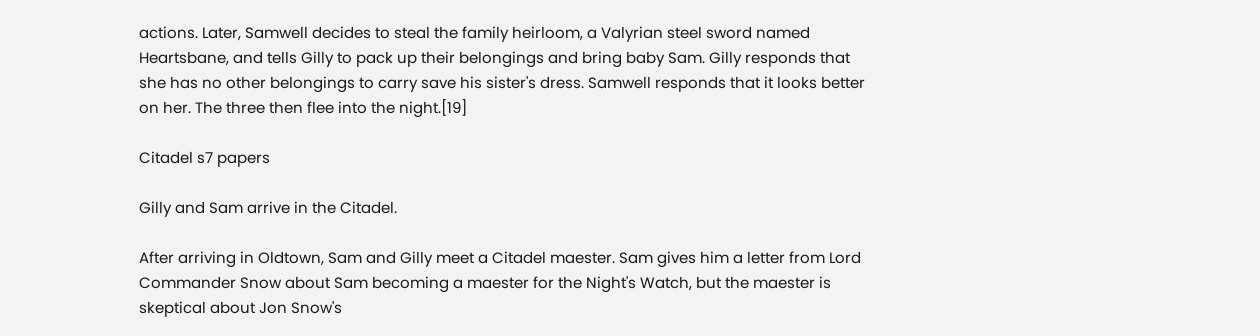actions. Later, Samwell decides to steal the family heirloom, a Valyrian steel sword named Heartsbane, and tells Gilly to pack up their belongings and bring baby Sam. Gilly responds that she has no other belongings to carry save his sister's dress. Samwell responds that it looks better on her. The three then flee into the night.[19]

Citadel s7 papers

Gilly and Sam arrive in the Citadel.

After arriving in Oldtown, Sam and Gilly meet a Citadel maester. Sam gives him a letter from Lord Commander Snow about Sam becoming a maester for the Night's Watch, but the maester is skeptical about Jon Snow's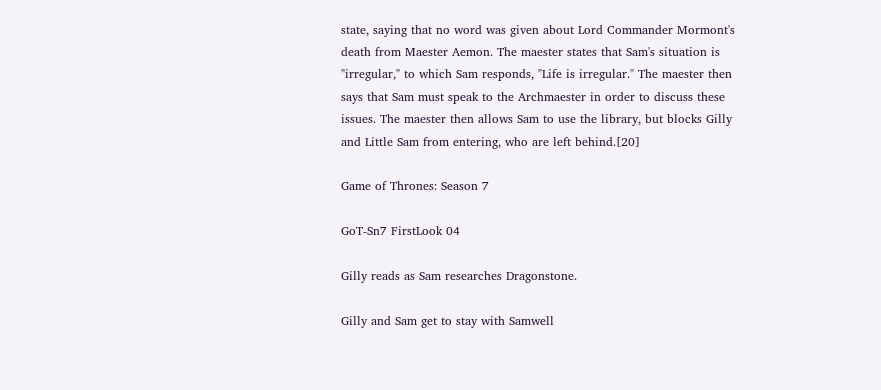state, saying that no word was given about Lord Commander Mormont's death from Maester Aemon. The maester states that Sam's situation is "irregular," to which Sam responds, "Life is irregular." The maester then says that Sam must speak to the Archmaester in order to discuss these issues. The maester then allows Sam to use the library, but blocks Gilly and Little Sam from entering, who are left behind.[20]

Game of Thrones: Season 7

GoT-Sn7 FirstLook 04

Gilly reads as Sam researches Dragonstone.

Gilly and Sam get to stay with Samwell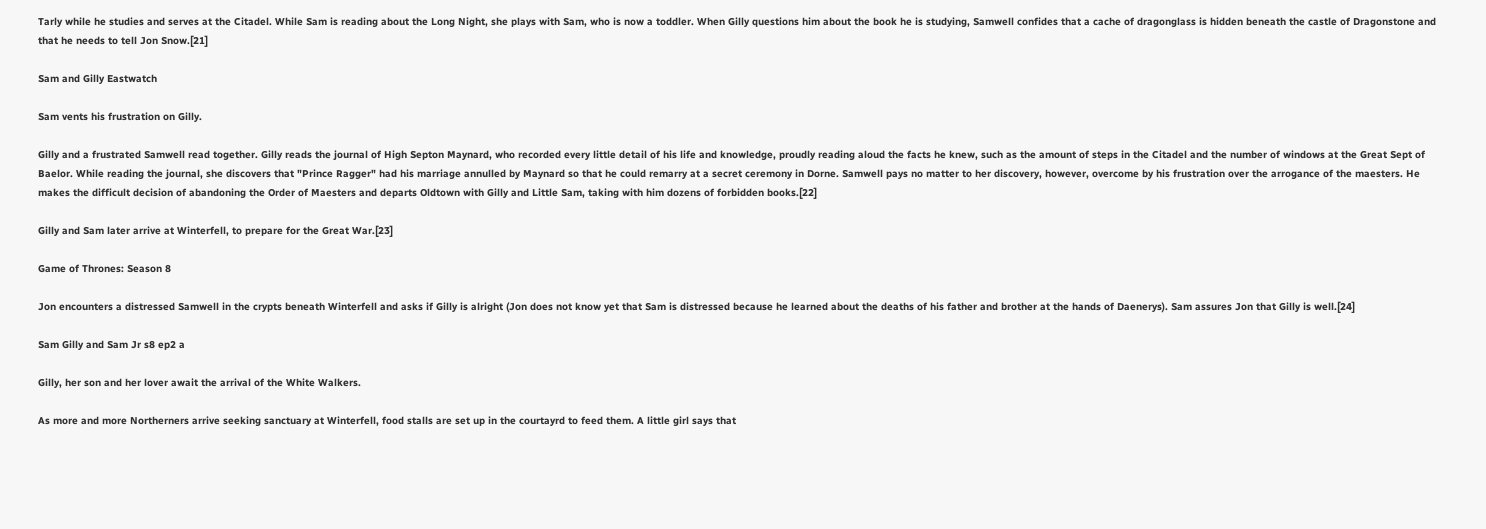Tarly while he studies and serves at the Citadel. While Sam is reading about the Long Night, she plays with Sam, who is now a toddler. When Gilly questions him about the book he is studying, Samwell confides that a cache of dragonglass is hidden beneath the castle of Dragonstone and that he needs to tell Jon Snow.[21]

Sam and Gilly Eastwatch

Sam vents his frustration on Gilly.

Gilly and a frustrated Samwell read together. Gilly reads the journal of High Septon Maynard, who recorded every little detail of his life and knowledge, proudly reading aloud the facts he knew, such as the amount of steps in the Citadel and the number of windows at the Great Sept of Baelor. While reading the journal, she discovers that "Prince Ragger" had his marriage annulled by Maynard so that he could remarry at a secret ceremony in Dorne. Samwell pays no matter to her discovery, however, overcome by his frustration over the arrogance of the maesters. He makes the difficult decision of abandoning the Order of Maesters and departs Oldtown with Gilly and Little Sam, taking with him dozens of forbidden books.[22]

Gilly and Sam later arrive at Winterfell, to prepare for the Great War.[23]

Game of Thrones: Season 8

Jon encounters a distressed Samwell in the crypts beneath Winterfell and asks if Gilly is alright (Jon does not know yet that Sam is distressed because he learned about the deaths of his father and brother at the hands of Daenerys). Sam assures Jon that Gilly is well.[24]

Sam Gilly and Sam Jr s8 ep2 a

Gilly, her son and her lover await the arrival of the White Walkers.

As more and more Northerners arrive seeking sanctuary at Winterfell, food stalls are set up in the courtayrd to feed them. A little girl says that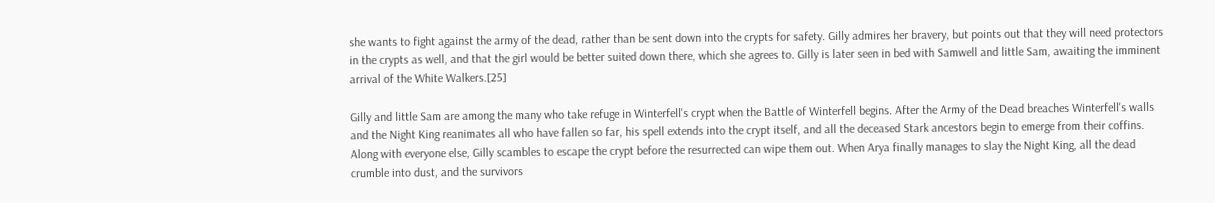she wants to fight against the army of the dead, rather than be sent down into the crypts for safety. Gilly admires her bravery, but points out that they will need protectors in the crypts as well, and that the girl would be better suited down there, which she agrees to. Gilly is later seen in bed with Samwell and little Sam, awaiting the imminent arrival of the White Walkers.[25]

Gilly and little Sam are among the many who take refuge in Winterfell's crypt when the Battle of Winterfell begins. After the Army of the Dead breaches Winterfell's walls and the Night King reanimates all who have fallen so far, his spell extends into the crypt itself, and all the deceased Stark ancestors begin to emerge from their coffins. Along with everyone else, Gilly scambles to escape the crypt before the resurrected can wipe them out. When Arya finally manages to slay the Night King, all the dead crumble into dust, and the survivors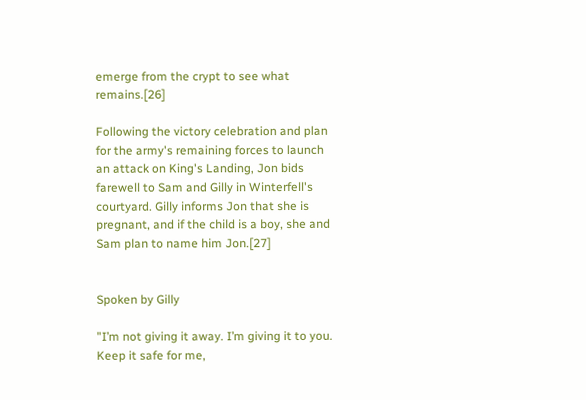emerge from the crypt to see what remains.[26]

Following the victory celebration and plan for the army's remaining forces to launch an attack on King's Landing, Jon bids farewell to Sam and Gilly in Winterfell's courtyard. Gilly informs Jon that she is pregnant, and if the child is a boy, she and Sam plan to name him Jon.[27]


Spoken by Gilly

"I’m not giving it away. I’m giving it to you. Keep it safe for me,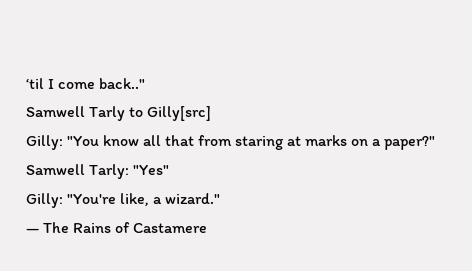‘til I come back.."
Samwell Tarly to Gilly[src]
Gilly: "You know all that from staring at marks on a paper?"
Samwell Tarly: "Yes"
Gilly: "You're like, a wizard."
— The Rains of Castamere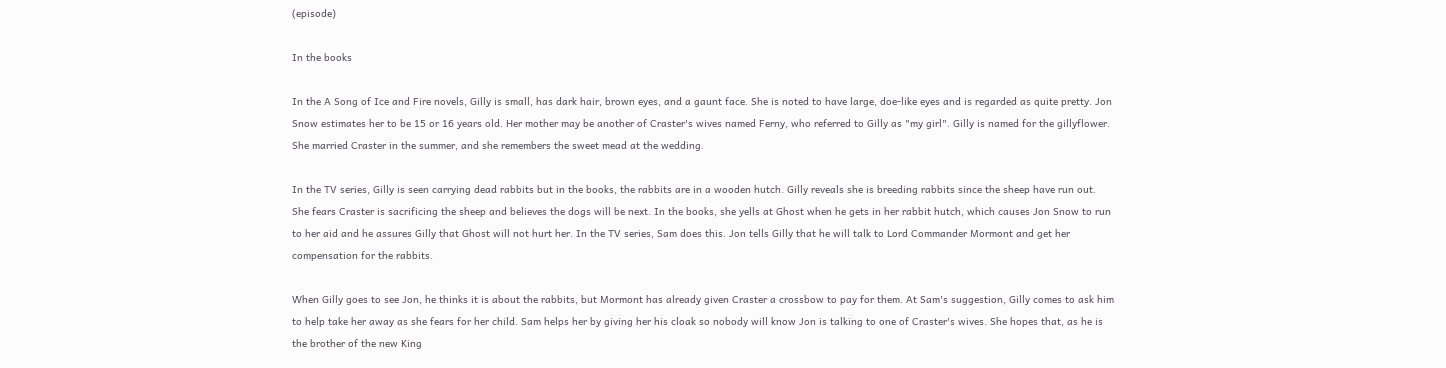(episode)

In the books

In the A Song of Ice and Fire novels, Gilly is small, has dark hair, brown eyes, and a gaunt face. She is noted to have large, doe-like eyes and is regarded as quite pretty. Jon Snow estimates her to be 15 or 16 years old. Her mother may be another of Craster's wives named Ferny, who referred to Gilly as "my girl". Gilly is named for the gillyflower. She married Craster in the summer, and she remembers the sweet mead at the wedding.

In the TV series, Gilly is seen carrying dead rabbits but in the books, the rabbits are in a wooden hutch. Gilly reveals she is breeding rabbits since the sheep have run out. She fears Craster is sacrificing the sheep and believes the dogs will be next. In the books, she yells at Ghost when he gets in her rabbit hutch, which causes Jon Snow to run to her aid and he assures Gilly that Ghost will not hurt her. In the TV series, Sam does this. Jon tells Gilly that he will talk to Lord Commander Mormont and get her compensation for the rabbits.

When Gilly goes to see Jon, he thinks it is about the rabbits, but Mormont has already given Craster a crossbow to pay for them. At Sam's suggestion, Gilly comes to ask him to help take her away as she fears for her child. Sam helps her by giving her his cloak so nobody will know Jon is talking to one of Craster's wives. She hopes that, as he is the brother of the new King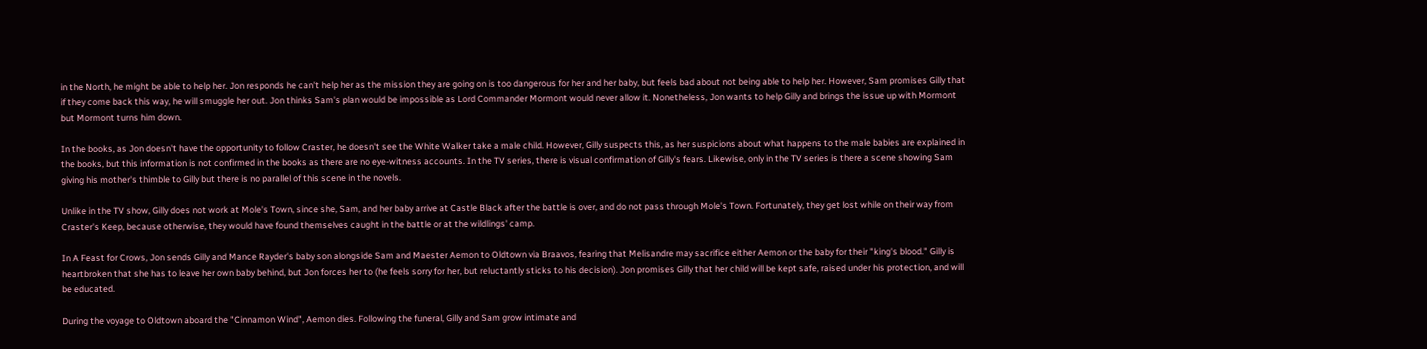in the North, he might be able to help her. Jon responds he can't help her as the mission they are going on is too dangerous for her and her baby, but feels bad about not being able to help her. However, Sam promises Gilly that if they come back this way, he will smuggle her out. Jon thinks Sam's plan would be impossible as Lord Commander Mormont would never allow it. Nonetheless, Jon wants to help Gilly and brings the issue up with Mormont but Mormont turns him down.

In the books, as Jon doesn't have the opportunity to follow Craster, he doesn't see the White Walker take a male child. However, Gilly suspects this, as her suspicions about what happens to the male babies are explained in the books, but this information is not confirmed in the books as there are no eye-witness accounts. In the TV series, there is visual confirmation of Gilly's fears. Likewise, only in the TV series is there a scene showing Sam giving his mother's thimble to Gilly but there is no parallel of this scene in the novels.

Unlike in the TV show, Gilly does not work at Mole's Town, since she, Sam, and her baby arrive at Castle Black after the battle is over, and do not pass through Mole's Town. Fortunately, they get lost while on their way from Craster's Keep, because otherwise, they would have found themselves caught in the battle or at the wildlings' camp.

In A Feast for Crows, Jon sends Gilly and Mance Rayder's baby son alongside Sam and Maester Aemon to Oldtown via Braavos, fearing that Melisandre may sacrifice either Aemon or the baby for their "king's blood." Gilly is heartbroken that she has to leave her own baby behind, but Jon forces her to (he feels sorry for her, but reluctantly sticks to his decision). Jon promises Gilly that her child will be kept safe, raised under his protection, and will be educated.

During the voyage to Oldtown aboard the "Cinnamon Wind", Aemon dies. Following the funeral, Gilly and Sam grow intimate and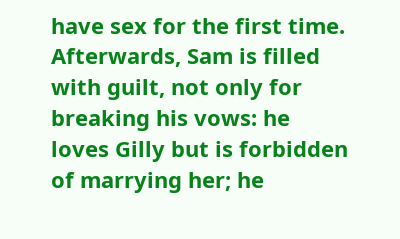have sex for the first time. Afterwards, Sam is filled with guilt, not only for breaking his vows: he loves Gilly but is forbidden of marrying her; he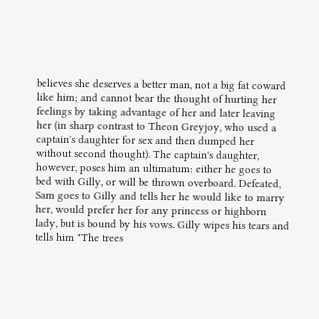believes she deserves a better man, not a big fat coward like him; and cannot bear the thought of hurting her feelings by taking advantage of her and later leaving her (in sharp contrast to Theon Greyjoy, who used a captain's daughter for sex and then dumped her without second thought). The captain's daughter, however, poses him an ultimatum: either he goes to bed with Gilly, or will be thrown overboard. Defeated, Sam goes to Gilly and tells her he would like to marry her, would prefer her for any princess or highborn lady, but is bound by his vows. Gilly wipes his tears and tells him "The trees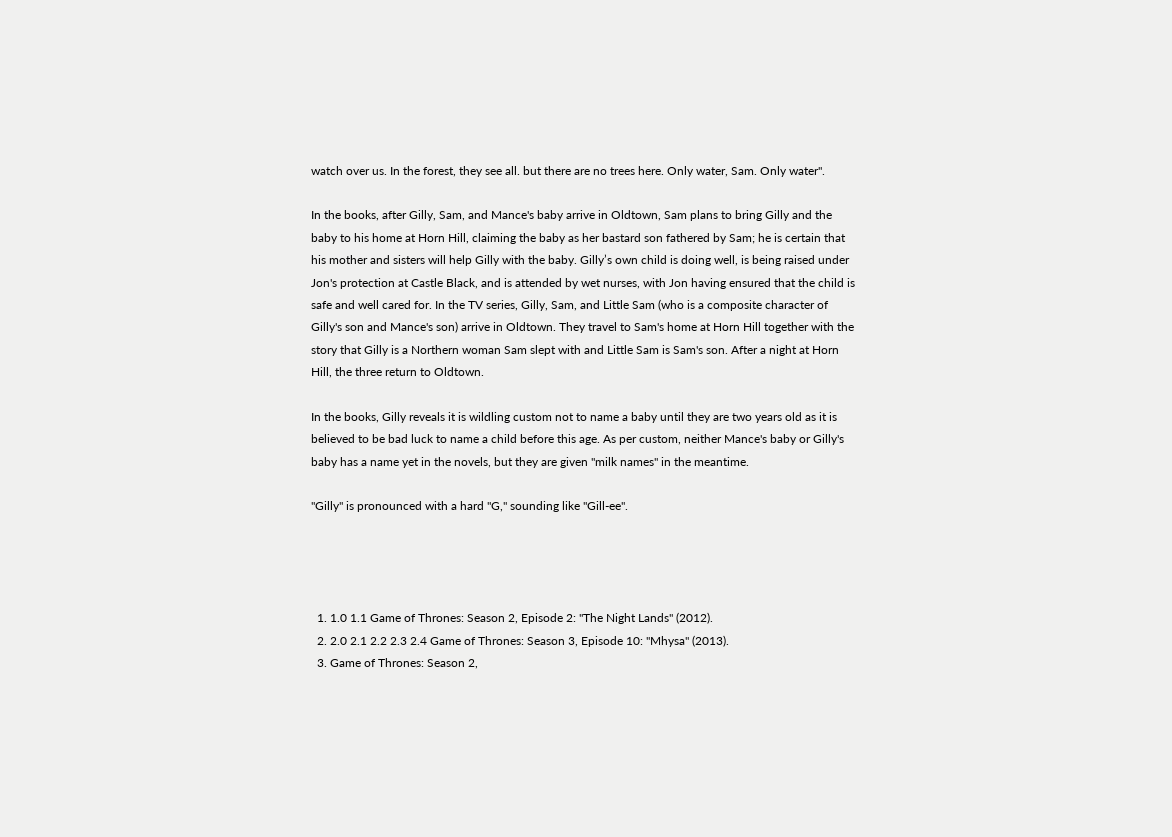watch over us. In the forest, they see all. but there are no trees here. Only water, Sam. Only water".

In the books, after Gilly, Sam, and Mance's baby arrive in Oldtown, Sam plans to bring Gilly and the baby to his home at Horn Hill, claiming the baby as her bastard son fathered by Sam; he is certain that his mother and sisters will help Gilly with the baby. Gilly’s own child is doing well, is being raised under Jon's protection at Castle Black, and is attended by wet nurses, with Jon having ensured that the child is safe and well cared for. In the TV series, Gilly, Sam, and Little Sam (who is a composite character of Gilly's son and Mance's son) arrive in Oldtown. They travel to Sam's home at Horn Hill together with the story that Gilly is a Northern woman Sam slept with and Little Sam is Sam's son. After a night at Horn Hill, the three return to Oldtown.

In the books, Gilly reveals it is wildling custom not to name a baby until they are two years old as it is believed to be bad luck to name a child before this age. As per custom, neither Mance's baby or Gilly's baby has a name yet in the novels, but they are given "milk names" in the meantime.

"Gilly" is pronounced with a hard "G," sounding like "Gill-ee".




  1. 1.0 1.1 Game of Thrones: Season 2, Episode 2: "The Night Lands" (2012).
  2. 2.0 2.1 2.2 2.3 2.4 Game of Thrones: Season 3, Episode 10: "Mhysa" (2013).
  3. Game of Thrones: Season 2,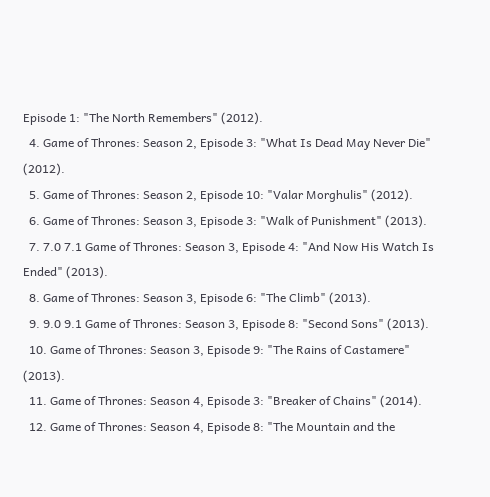Episode 1: "The North Remembers" (2012).
  4. Game of Thrones: Season 2, Episode 3: "What Is Dead May Never Die" (2012).
  5. Game of Thrones: Season 2, Episode 10: "Valar Morghulis" (2012).
  6. Game of Thrones: Season 3, Episode 3: "Walk of Punishment" (2013).
  7. 7.0 7.1 Game of Thrones: Season 3, Episode 4: "And Now His Watch Is Ended" (2013).
  8. Game of Thrones: Season 3, Episode 6: "The Climb" (2013).
  9. 9.0 9.1 Game of Thrones: Season 3, Episode 8: "Second Sons" (2013).
  10. Game of Thrones: Season 3, Episode 9: "The Rains of Castamere" (2013).
  11. Game of Thrones: Season 4, Episode 3: "Breaker of Chains" (2014).
  12. Game of Thrones: Season 4, Episode 8: "The Mountain and the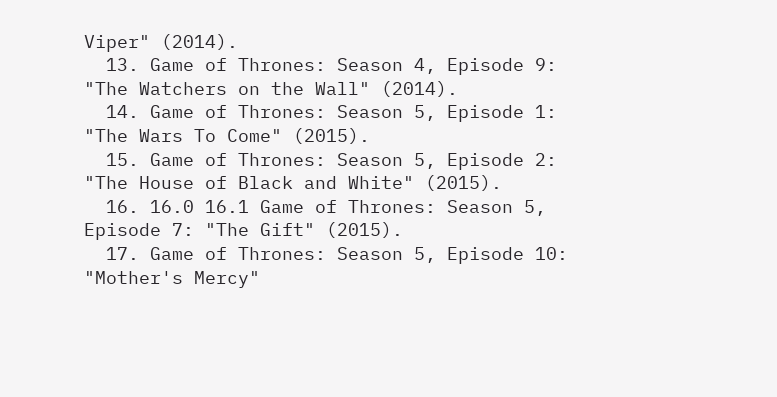Viper" (2014).
  13. Game of Thrones: Season 4, Episode 9: "The Watchers on the Wall" (2014).
  14. Game of Thrones: Season 5, Episode 1: "The Wars To Come" (2015).
  15. Game of Thrones: Season 5, Episode 2: "The House of Black and White" (2015).
  16. 16.0 16.1 Game of Thrones: Season 5, Episode 7: "The Gift" (2015).
  17. Game of Thrones: Season 5, Episode 10: "Mother's Mercy"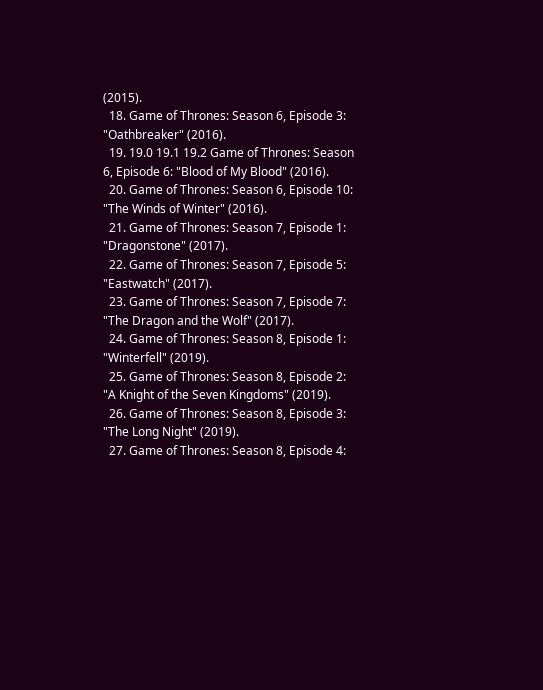(2015).
  18. Game of Thrones: Season 6, Episode 3: "Oathbreaker" (2016).
  19. 19.0 19.1 19.2 Game of Thrones: Season 6, Episode 6: "Blood of My Blood" (2016).
  20. Game of Thrones: Season 6, Episode 10: "The Winds of Winter" (2016).
  21. Game of Thrones: Season 7, Episode 1: "Dragonstone" (2017).
  22. Game of Thrones: Season 7, Episode 5: "Eastwatch" (2017).
  23. Game of Thrones: Season 7, Episode 7: "The Dragon and the Wolf" (2017).
  24. Game of Thrones: Season 8, Episode 1: "Winterfell" (2019).
  25. Game of Thrones: Season 8, Episode 2: "A Knight of the Seven Kingdoms" (2019).
  26. Game of Thrones: Season 8, Episode 3: "The Long Night" (2019).
  27. Game of Thrones: Season 8, Episode 4: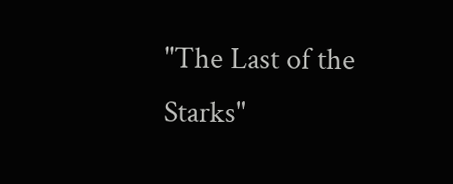"The Last of the Starks"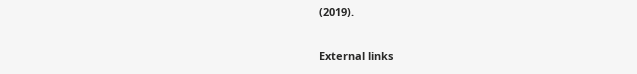(2019).

External links